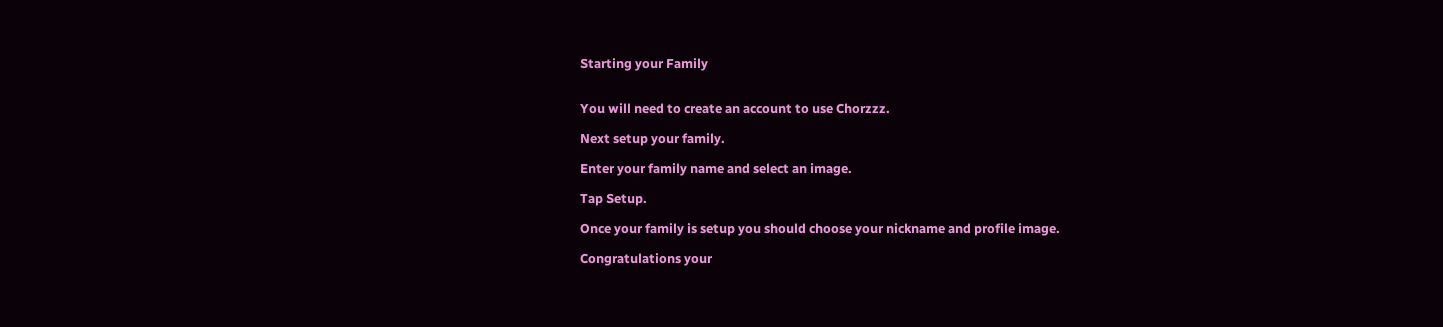Starting your Family


You will need to create an account to use Chorzzz.

Next setup your family.

Enter your family name and select an image.

Tap Setup.

Once your family is setup you should choose your nickname and profile image.

Congratulations your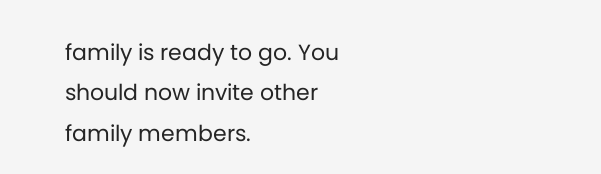family is ready to go. You should now invite other family members.